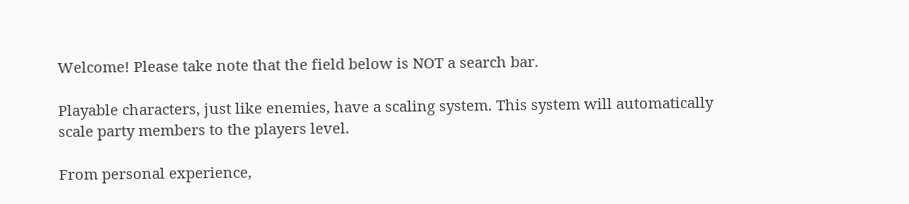Welcome! Please take note that the field below is NOT a search bar.

Playable characters, just like enemies, have a scaling system. This system will automatically scale party members to the players level.

From personal experience,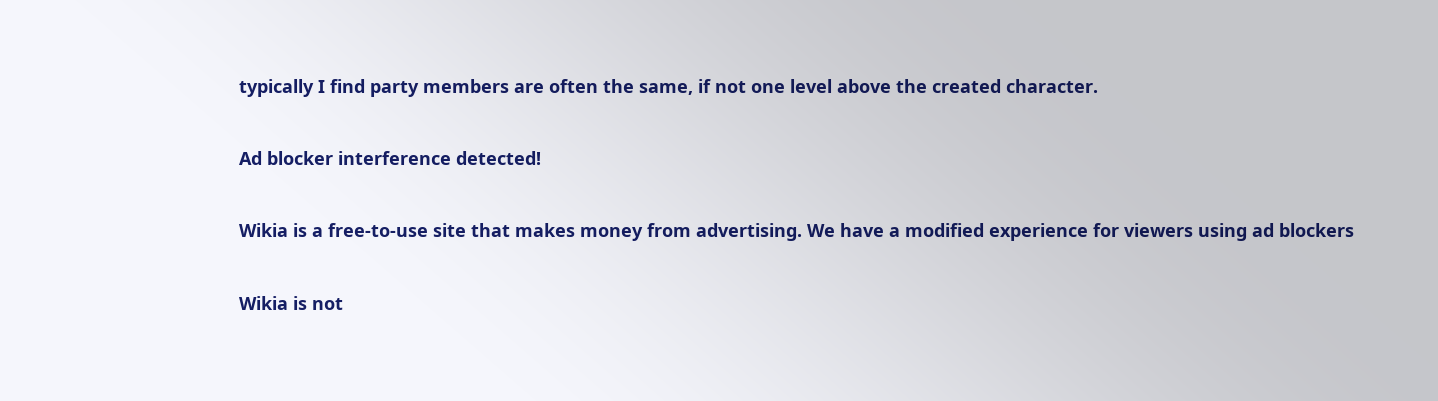typically I find party members are often the same, if not one level above the created character.

Ad blocker interference detected!

Wikia is a free-to-use site that makes money from advertising. We have a modified experience for viewers using ad blockers

Wikia is not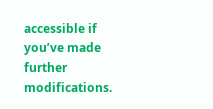accessible if you’ve made further modifications.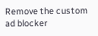Remove the custom ad blocker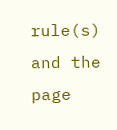rule(s) and the page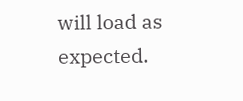will load as expected.